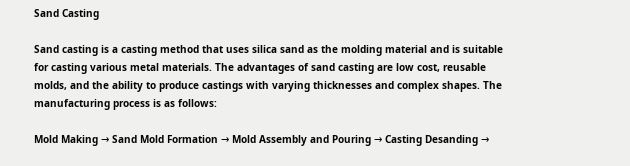Sand Casting

Sand casting is a casting method that uses silica sand as the molding material and is suitable for casting various metal materials. The advantages of sand casting are low cost, reusable molds, and the ability to produce castings with varying thicknesses and complex shapes. The manufacturing process is as follows:

Mold Making → Sand Mold Formation → Mold Assembly and Pouring → Casting Desanding →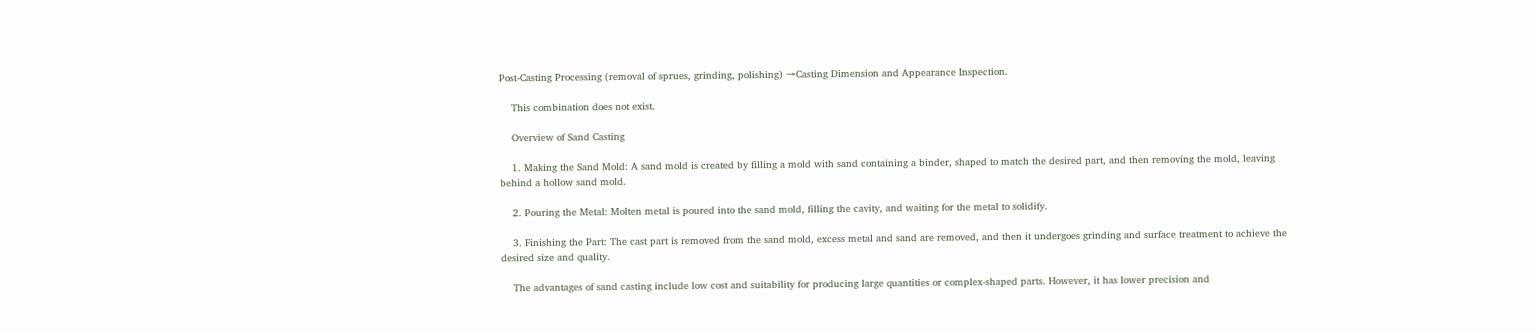Post-Casting Processing (removal of sprues, grinding, polishing) →Casting Dimension and Appearance Inspection.

    This combination does not exist.

    Overview of Sand Casting

    1. Making the Sand Mold: A sand mold is created by filling a mold with sand containing a binder, shaped to match the desired part, and then removing the mold, leaving behind a hollow sand mold.

    2. Pouring the Metal: Molten metal is poured into the sand mold, filling the cavity, and waiting for the metal to solidify.

    3. Finishing the Part: The cast part is removed from the sand mold, excess metal and sand are removed, and then it undergoes grinding and surface treatment to achieve the desired size and quality.

    The advantages of sand casting include low cost and suitability for producing large quantities or complex-shaped parts. However, it has lower precision and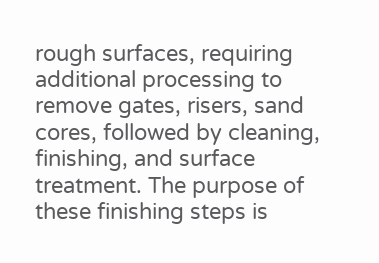rough surfaces, requiring additional processing to remove gates, risers, sand cores, followed by cleaning, finishing, and surface treatment. The purpose of these finishing steps is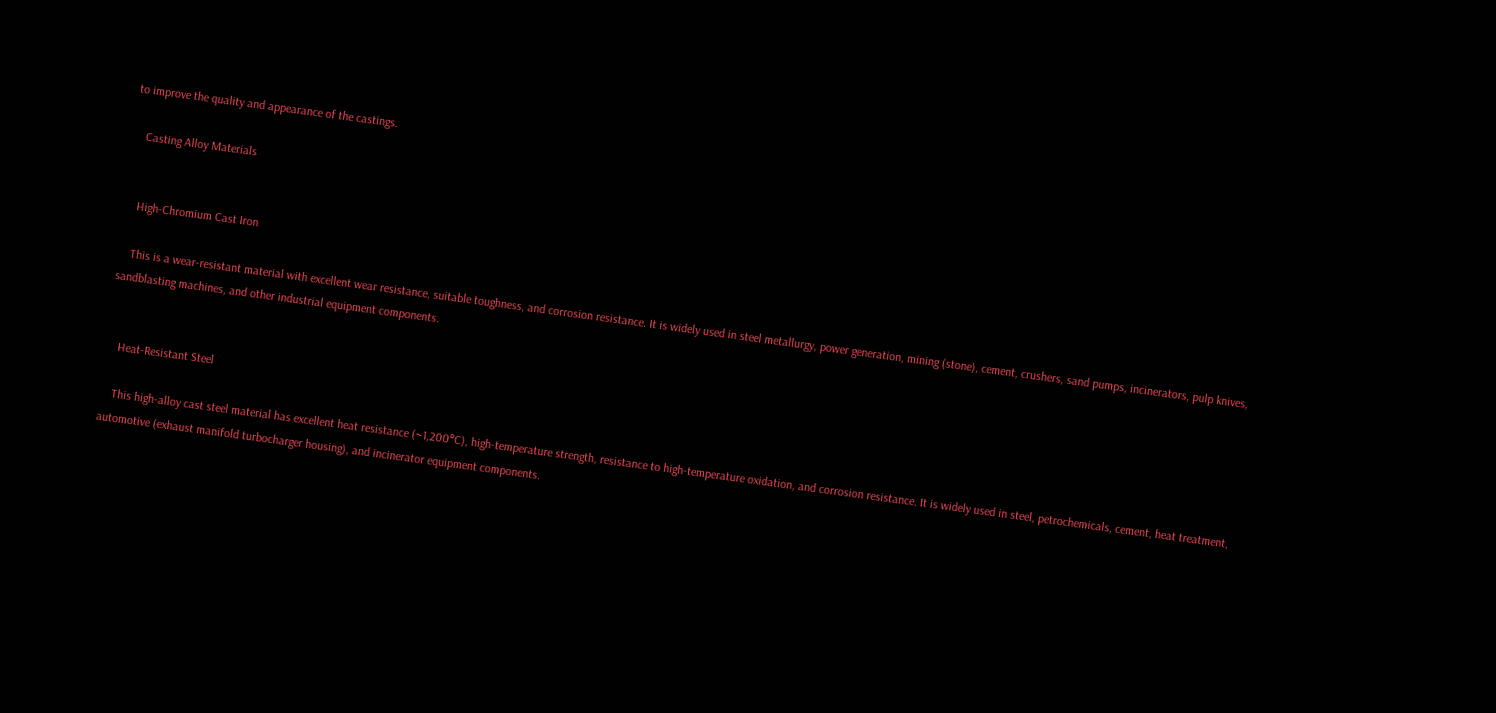to improve the quality and appearance of the castings.

    Casting Alloy Materials


    High-Chromium Cast Iron

    This is a wear-resistant material with excellent wear resistance, suitable toughness, and corrosion resistance. It is widely used in steel metallurgy, power generation, mining (stone), cement, crushers, sand pumps, incinerators, pulp knives, sandblasting machines, and other industrial equipment components.


    Heat-Resistant Steel

    This high-alloy cast steel material has excellent heat resistance (~1,200°C), high-temperature strength, resistance to high-temperature oxidation, and corrosion resistance. It is widely used in steel, petrochemicals, cement, heat treatment, automotive (exhaust manifold turbocharger housing), and incinerator equipment components.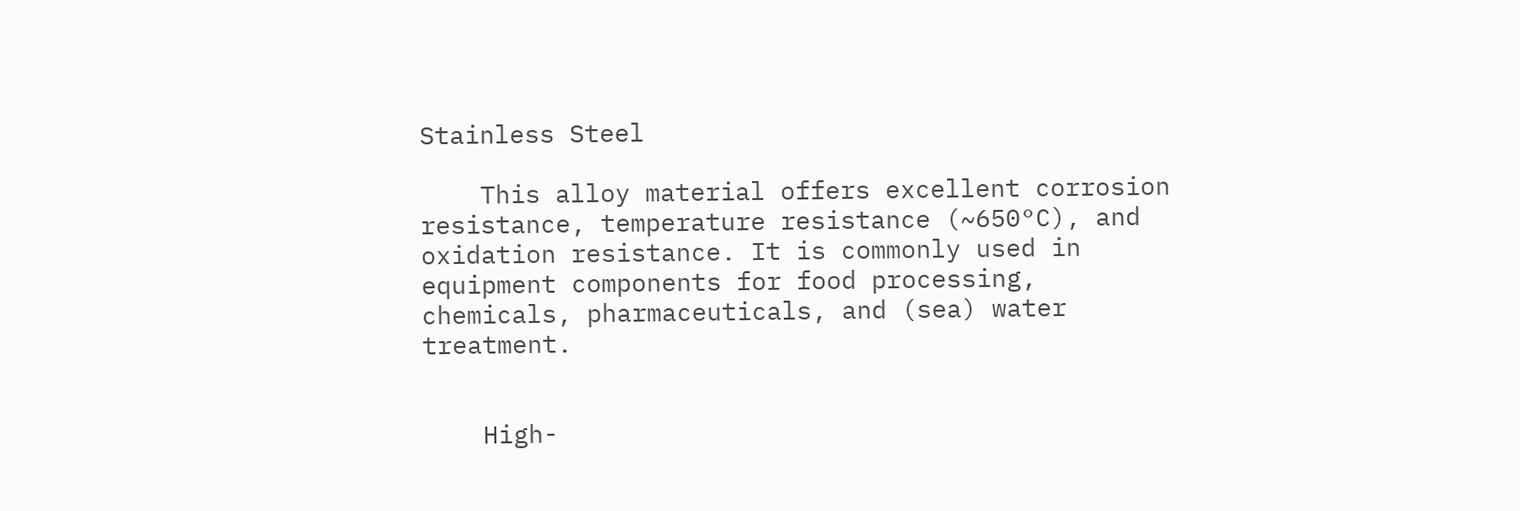Stainless Steel

    This alloy material offers excellent corrosion resistance, temperature resistance (~650°C), and oxidation resistance. It is commonly used in equipment components for food processing, chemicals, pharmaceuticals, and (sea) water treatment.


    High-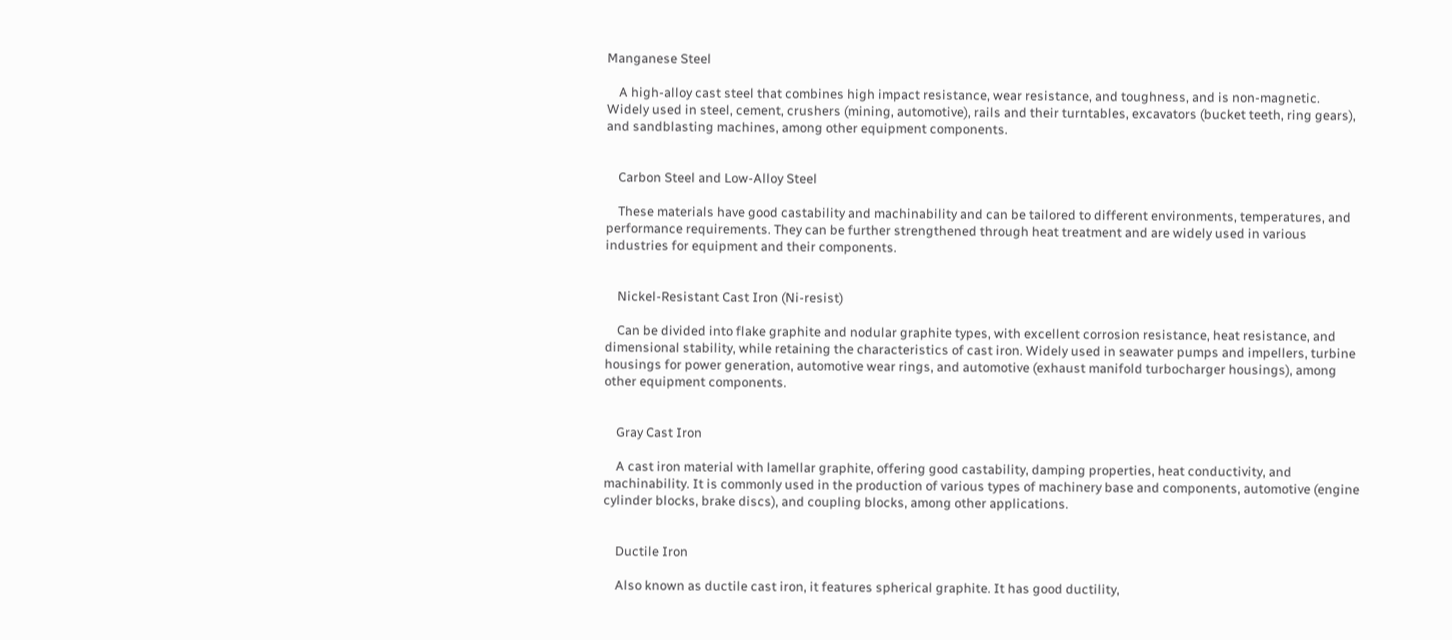Manganese Steel

    A high-alloy cast steel that combines high impact resistance, wear resistance, and toughness, and is non-magnetic. Widely used in steel, cement, crushers (mining, automotive), rails and their turntables, excavators (bucket teeth, ring gears), and sandblasting machines, among other equipment components.


    Carbon Steel and Low-Alloy Steel

    These materials have good castability and machinability and can be tailored to different environments, temperatures, and performance requirements. They can be further strengthened through heat treatment and are widely used in various industries for equipment and their components.


    Nickel-Resistant Cast Iron (Ni-resist)

    Can be divided into flake graphite and nodular graphite types, with excellent corrosion resistance, heat resistance, and dimensional stability, while retaining the characteristics of cast iron. Widely used in seawater pumps and impellers, turbine housings for power generation, automotive wear rings, and automotive (exhaust manifold turbocharger housings), among other equipment components.


    Gray Cast Iron

    A cast iron material with lamellar graphite, offering good castability, damping properties, heat conductivity, and machinability. It is commonly used in the production of various types of machinery base and components, automotive (engine cylinder blocks, brake discs), and coupling blocks, among other applications.


    Ductile Iron

    Also known as ductile cast iron, it features spherical graphite. It has good ductility,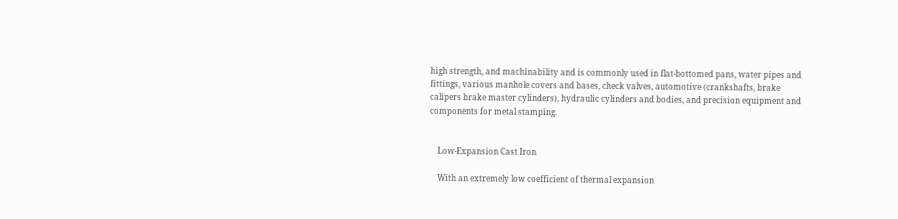high strength, and machinability and is commonly used in flat-bottomed pans, water pipes and fittings, various manhole covers and bases, check valves, automotive (crankshafts, brake calipers brake master cylinders), hydraulic cylinders and bodies, and precision equipment and components for metal stamping.


    Low-Expansion Cast Iron

    With an extremely low coefficient of thermal expansion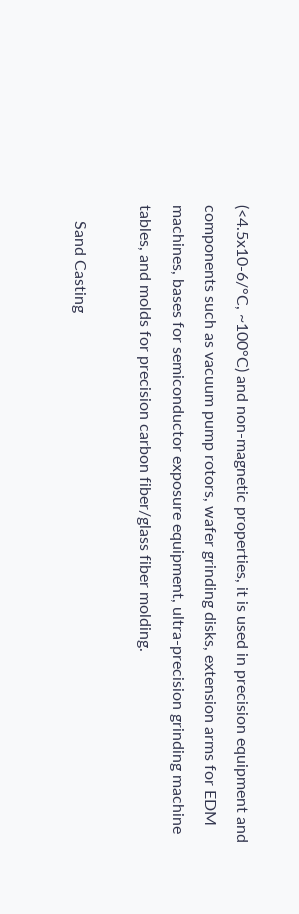(<4.5x10-6/°C, ~100°C) and non-magnetic properties, it is used in precision equipment and components such as vacuum pump rotors, wafer grinding disks, extension arms for EDM machines, bases for semiconductor exposure equipment, ultra-precision grinding machine tables, and molds for precision carbon fiber/glass fiber molding.

    Sand Casting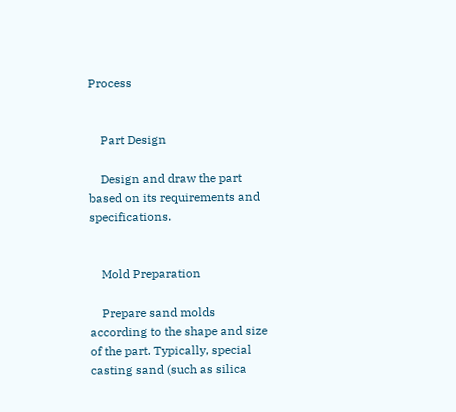Process


    Part Design

    Design and draw the part based on its requirements and specifications.


    Mold Preparation

    Prepare sand molds according to the shape and size of the part. Typically, special casting sand (such as silica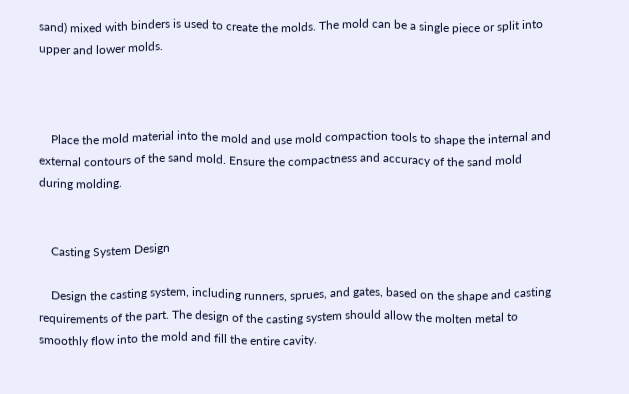sand) mixed with binders is used to create the molds. The mold can be a single piece or split into upper and lower molds.



    Place the mold material into the mold and use mold compaction tools to shape the internal and external contours of the sand mold. Ensure the compactness and accuracy of the sand mold during molding.


    Casting System Design

    Design the casting system, including runners, sprues, and gates, based on the shape and casting requirements of the part. The design of the casting system should allow the molten metal to smoothly flow into the mold and fill the entire cavity.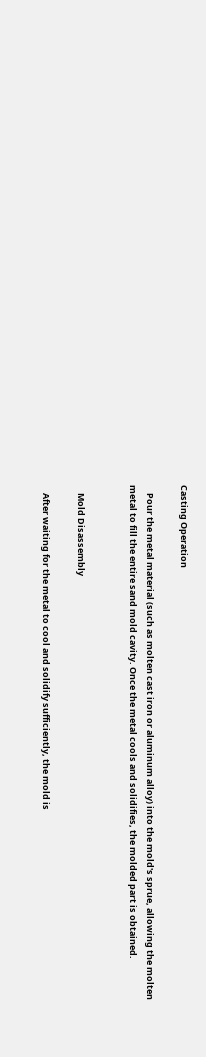Casting Operation

    Pour the metal material (such as molten cast iron or aluminum alloy) into the mold's sprue, allowing the molten metal to fill the entire sand mold cavity. Once the metal cools and solidifies, the molded part is obtained.


    Mold Disassembly

    After waiting for the metal to cool and solidify sufficiently, the mold is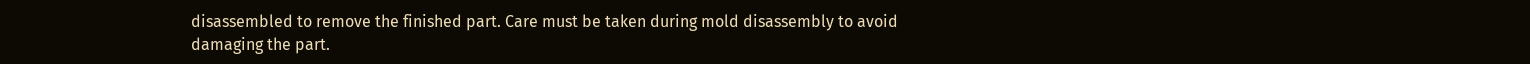disassembled to remove the finished part. Care must be taken during mold disassembly to avoid damaging the part.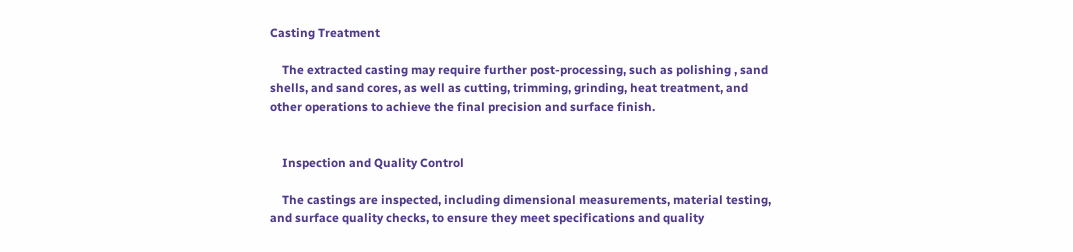Casting Treatment

    The extracted casting may require further post-processing, such as polishing , sand shells, and sand cores, as well as cutting, trimming, grinding, heat treatment, and other operations to achieve the final precision and surface finish.


    Inspection and Quality Control

    The castings are inspected, including dimensional measurements, material testing, and surface quality checks, to ensure they meet specifications and quality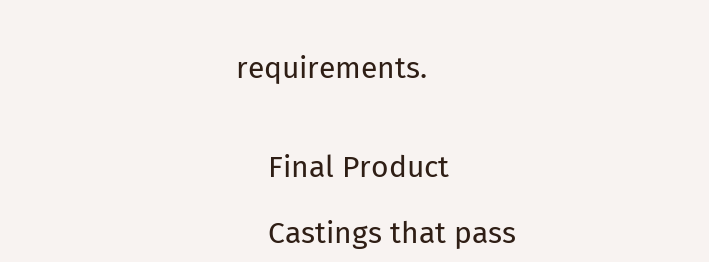requirements.


    Final Product

    Castings that pass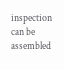inspection can be assembled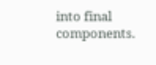into final components.